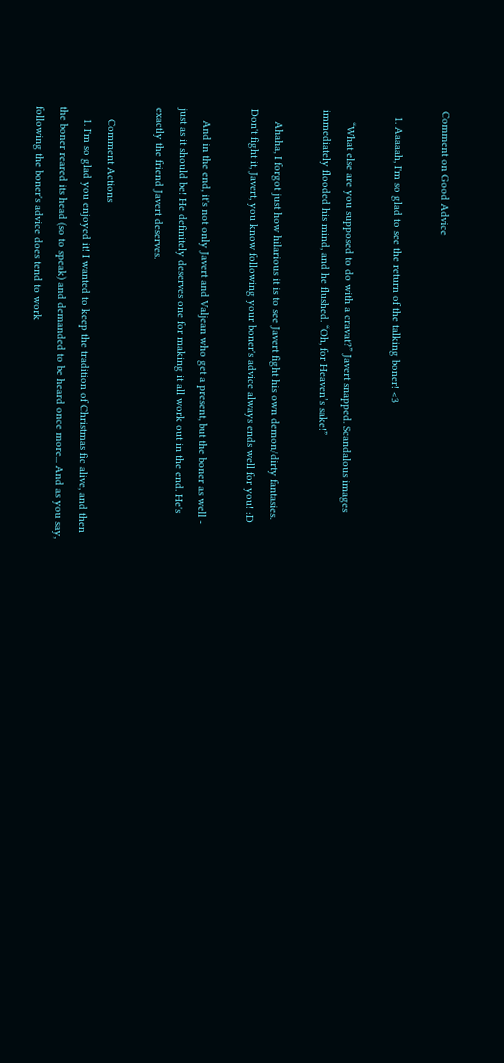Comment on Good Advice

  1. Aaaaah, I'm so glad to see the return of the talking boner! <3

    “What else are you supposed to do with a cravat?” Javert snapped. Scandalous images immediately flooded his mind, and he flushed. “Oh, for Heaven’s sake!”

    Ahaha, I forgot just how hilarious it is to see Javert fight his own demon/dirty fantasies. Don't fight it, Javert, you know following your boner's advice always ends well for you! :D

    And in the end, it's not only Javert and Valjean who get a present, but the boner as well - just as it should be! He definitely deserves one for making it all work out in the end. He's exactly the friend Javert deserves.

    Comment Actions
    1. I'm so glad you enjoyed it! I wanted to keep the tradition of Christmas fic alive, and then the boner reared its head (so to speak) and demanded to be heard once more... And as you say, following the boner's advice does tend to work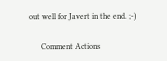out well for Javert in the end. ;-)

      Comment Actions